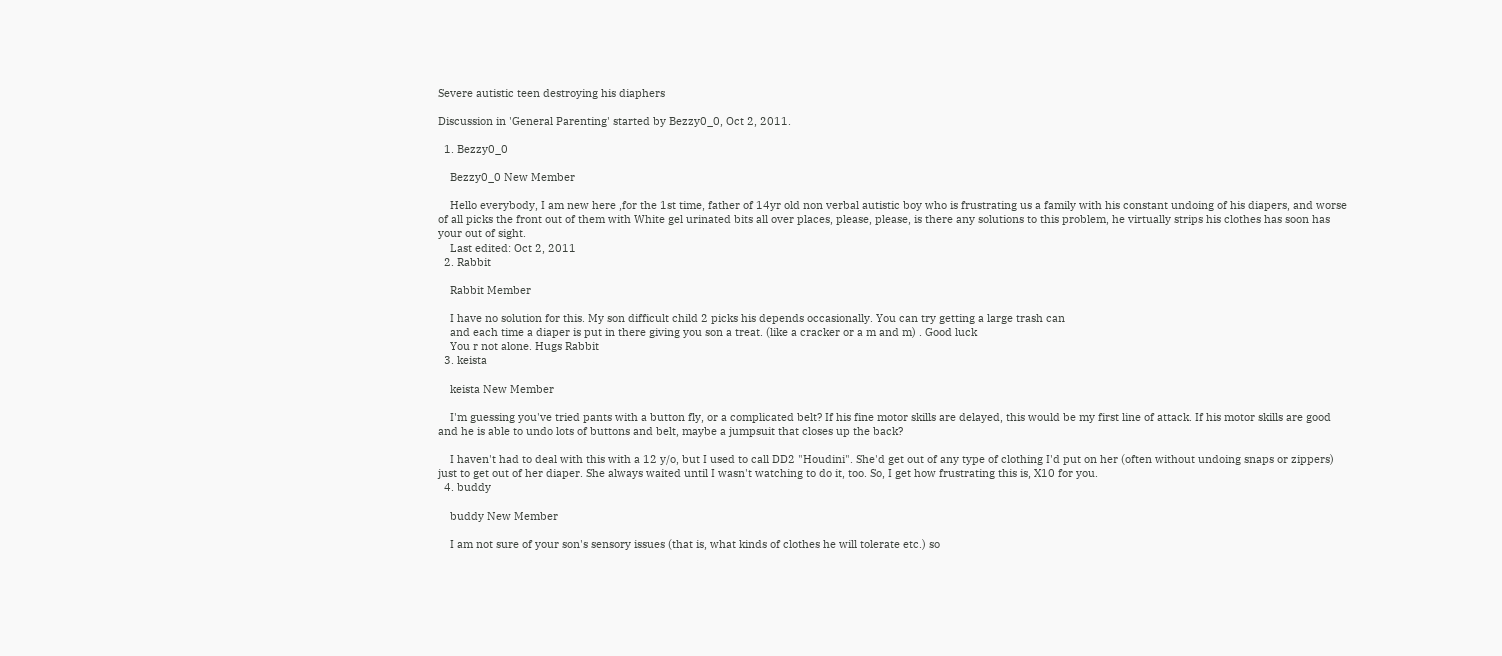Severe autistic teen destroying his diaphers

Discussion in 'General Parenting' started by Bezzy0_0, Oct 2, 2011.

  1. Bezzy0_0

    Bezzy0_0 New Member

    Hello everybody, I am new here ,for the 1st time, father of 14yr old non verbal autistic boy who is frustrating us a family with his constant undoing of his diapers, and worse of all picks the front out of them with White gel urinated bits all over places, please, please, is there any solutions to this problem, he virtually strips his clothes has soon has your out of sight.
    Last edited: Oct 2, 2011
  2. Rabbit

    Rabbit Member

    I have no solution for this. My son difficult child 2 picks his depends occasionally. You can try getting a large trash can
    and each time a diaper is put in there giving you son a treat. (like a cracker or a m and m) . Good luck
    You r not alone. Hugs Rabbit
  3. keista

    keista New Member

    I'm guessing you've tried pants with a button fly, or a complicated belt? If his fine motor skills are delayed, this would be my first line of attack. If his motor skills are good and he is able to undo lots of buttons and belt, maybe a jumpsuit that closes up the back?

    I haven't had to deal with this with a 12 y/o, but I used to call DD2 "Houdini". She'd get out of any type of clothing I'd put on her (often without undoing snaps or zippers) just to get out of her diaper. She always waited until I wasn't watching to do it, too. So, I get how frustrating this is, X10 for you.
  4. buddy

    buddy New Member

    I am not sure of your son's sensory issues (that is, what kinds of clothes he will tolerate etc.) so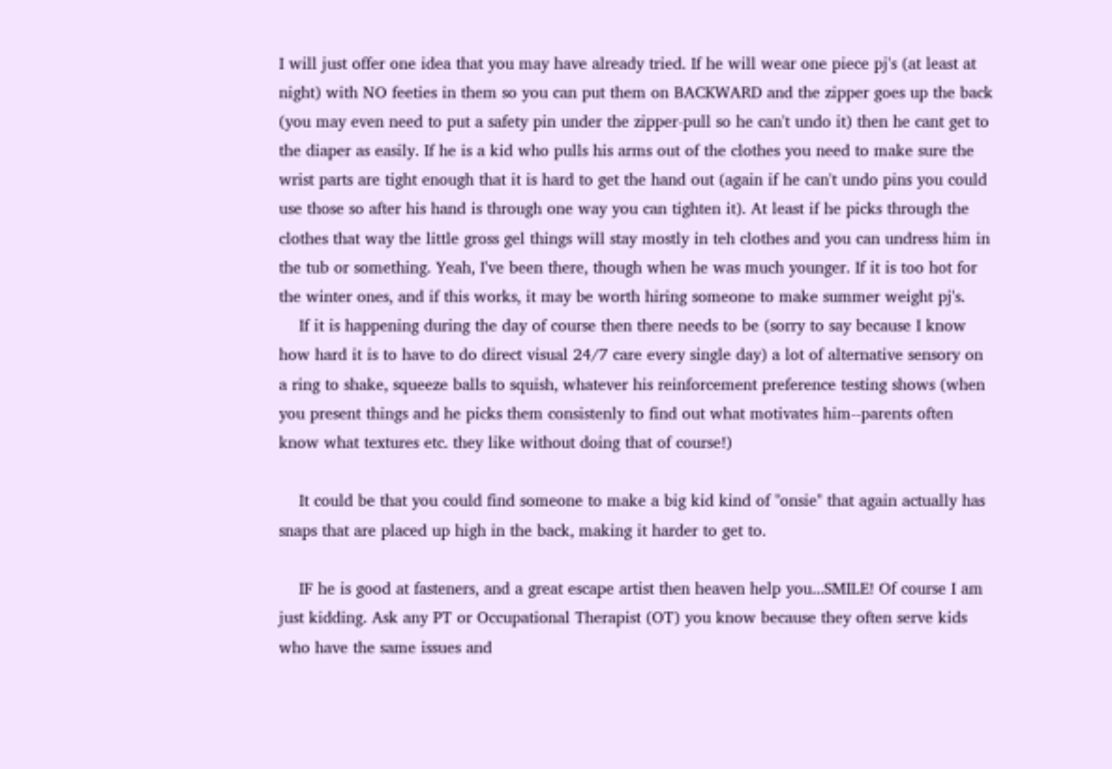I will just offer one idea that you may have already tried. If he will wear one piece pj's (at least at night) with NO feeties in them so you can put them on BACKWARD and the zipper goes up the back (you may even need to put a safety pin under the zipper-pull so he can't undo it) then he cant get to the diaper as easily. If he is a kid who pulls his arms out of the clothes you need to make sure the wrist parts are tight enough that it is hard to get the hand out (again if he can't undo pins you could use those so after his hand is through one way you can tighten it). At least if he picks through the clothes that way the little gross gel things will stay mostly in teh clothes and you can undress him in the tub or something. Yeah, I've been there, though when he was much younger. If it is too hot for the winter ones, and if this works, it may be worth hiring someone to make summer weight pj's.
    If it is happening during the day of course then there needs to be (sorry to say because I know how hard it is to have to do direct visual 24/7 care every single day) a lot of alternative sensory on a ring to shake, squeeze balls to squish, whatever his reinforcement preference testing shows (when you present things and he picks them consistenly to find out what motivates him--parents often know what textures etc. they like without doing that of course!)

    It could be that you could find someone to make a big kid kind of "onsie" that again actually has snaps that are placed up high in the back, making it harder to get to.

    IF he is good at fasteners, and a great escape artist then heaven help you...SMILE! Of course I am just kidding. Ask any PT or Occupational Therapist (OT) you know because they often serve kids who have the same issues and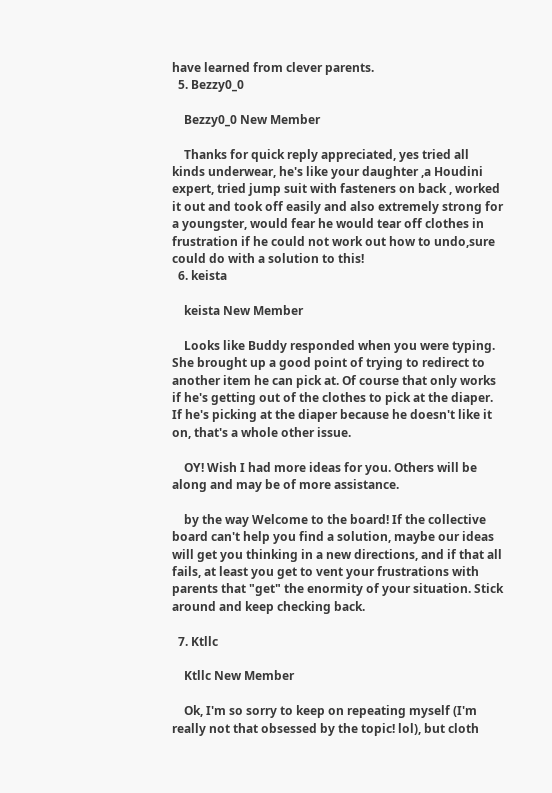have learned from clever parents.
  5. Bezzy0_0

    Bezzy0_0 New Member

    Thanks for quick reply appreciated, yes tried all kinds underwear, he's like your daughter ,a Houdini expert, tried jump suit with fasteners on back , worked it out and took off easily and also extremely strong for a youngster, would fear he would tear off clothes in frustration if he could not work out how to undo,sure could do with a solution to this!
  6. keista

    keista New Member

    Looks like Buddy responded when you were typing. She brought up a good point of trying to redirect to another item he can pick at. Of course that only works if he's getting out of the clothes to pick at the diaper. If he's picking at the diaper because he doesn't like it on, that's a whole other issue.

    OY! Wish I had more ideas for you. Others will be along and may be of more assistance.

    by the way Welcome to the board! If the collective board can't help you find a solution, maybe our ideas will get you thinking in a new directions, and if that all fails, at least you get to vent your frustrations with parents that "get" the enormity of your situation. Stick around and keep checking back.

  7. Ktllc

    Ktllc New Member

    Ok, I'm so sorry to keep on repeating myself (I'm really not that obsessed by the topic! lol), but cloth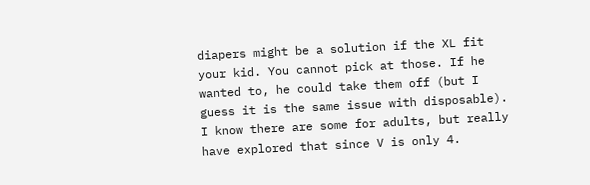diapers might be a solution if the XL fit your kid. You cannot pick at those. If he wanted to, he could take them off (but I guess it is the same issue with disposable). I know there are some for adults, but really have explored that since V is only 4.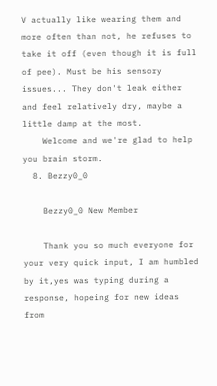V actually like wearing them and more often than not, he refuses to take it off (even though it is full of pee). Must be his sensory issues... They don't leak either and feel relatively dry, maybe a little damp at the most.
    Welcome and we're glad to help you brain storm.
  8. Bezzy0_0

    Bezzy0_0 New Member

    Thank you so much everyone for your very quick input, I am humbled by it,yes was typing during a response, hopeing for new ideas from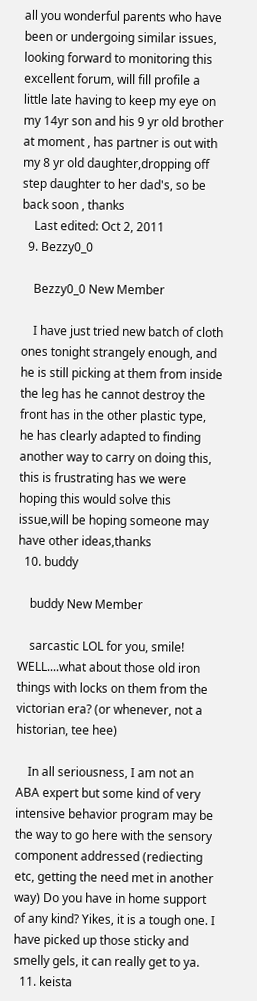all you wonderful parents who have been or undergoing similar issues, looking forward to monitoring this excellent forum, will fill profile a little late having to keep my eye on my 14yr son and his 9 yr old brother at moment , has partner is out with my 8 yr old daughter,dropping off step daughter to her dad's, so be back soon , thanks
    Last edited: Oct 2, 2011
  9. Bezzy0_0

    Bezzy0_0 New Member

    I have just tried new batch of cloth ones tonight strangely enough, and he is still picking at them from inside the leg has he cannot destroy the front has in the other plastic type, he has clearly adapted to finding another way to carry on doing this, this is frustrating has we were hoping this would solve this issue,will be hoping someone may have other ideas,thanks
  10. buddy

    buddy New Member

    sarcastic LOL for you, smile! WELL....what about those old iron things with locks on them from the victorian era? (or whenever, not a historian, tee hee)

    In all seriousness, I am not an ABA expert but some kind of very intensive behavior program may be the way to go here with the sensory component addressed (rediecting etc, getting the need met in another way) Do you have in home support of any kind? Yikes, it is a tough one. I have picked up those sticky and smelly gels, it can really get to ya.
  11. keista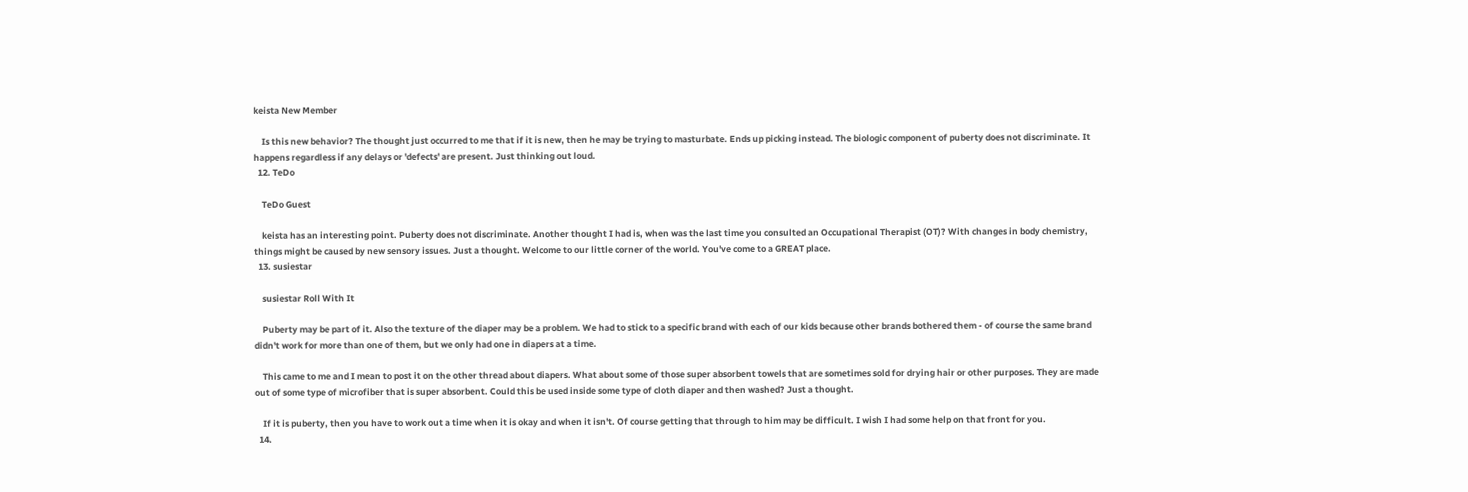keista New Member

    Is this new behavior? The thought just occurred to me that if it is new, then he may be trying to masturbate. Ends up picking instead. The biologic component of puberty does not discriminate. It happens regardless if any delays or 'defects' are present. Just thinking out loud.
  12. TeDo

    TeDo Guest

    keista has an interesting point. Puberty does not discriminate. Another thought I had is, when was the last time you consulted an Occupational Therapist (OT)? With changes in body chemistry, things might be caused by new sensory issues. Just a thought. Welcome to our little corner of the world. You've come to a GREAT place.
  13. susiestar

    susiestar Roll With It

    Puberty may be part of it. Also the texture of the diaper may be a problem. We had to stick to a specific brand with each of our kids because other brands bothered them - of course the same brand didn't work for more than one of them, but we only had one in diapers at a time.

    This came to me and I mean to post it on the other thread about diapers. What about some of those super absorbent towels that are sometimes sold for drying hair or other purposes. They are made out of some type of microfiber that is super absorbent. Could this be used inside some type of cloth diaper and then washed? Just a thought.

    If it is puberty, then you have to work out a time when it is okay and when it isn't. Of course getting that through to him may be difficult. I wish I had some help on that front for you.
  14.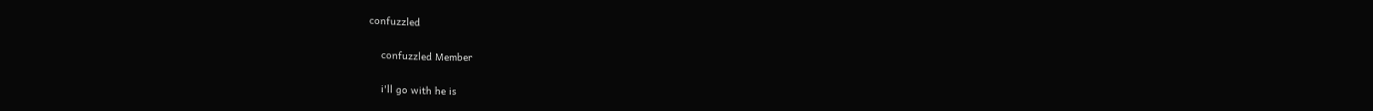confuzzled

    confuzzled Member

    i'll go with he is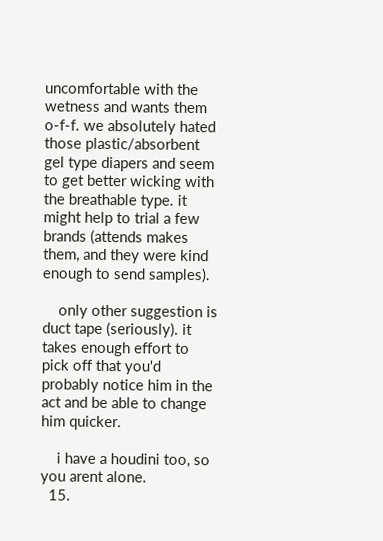uncomfortable with the wetness and wants them o-f-f. we absolutely hated those plastic/absorbent gel type diapers and seem to get better wicking with the breathable type. it might help to trial a few brands (attends makes them, and they were kind enough to send samples).

    only other suggestion is duct tape (seriously). it takes enough effort to pick off that you'd probably notice him in the act and be able to change him quicker.

    i have a houdini too, so you arent alone.
  15.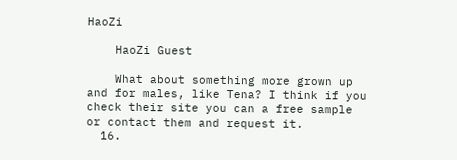HaoZi

    HaoZi Guest

    What about something more grown up and for males, like Tena? I think if you check their site you can a free sample or contact them and request it.
  16.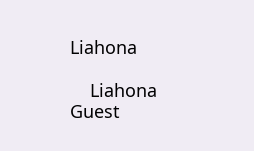Liahona

    Liahona Guest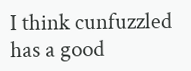I think cunfuzzled has a good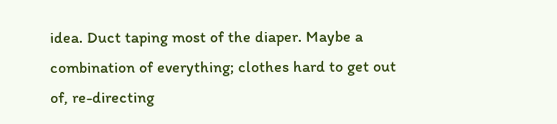idea. Duct taping most of the diaper. Maybe a combination of everything; clothes hard to get out of, re-directing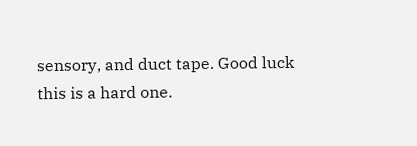sensory, and duct tape. Good luck this is a hard one.